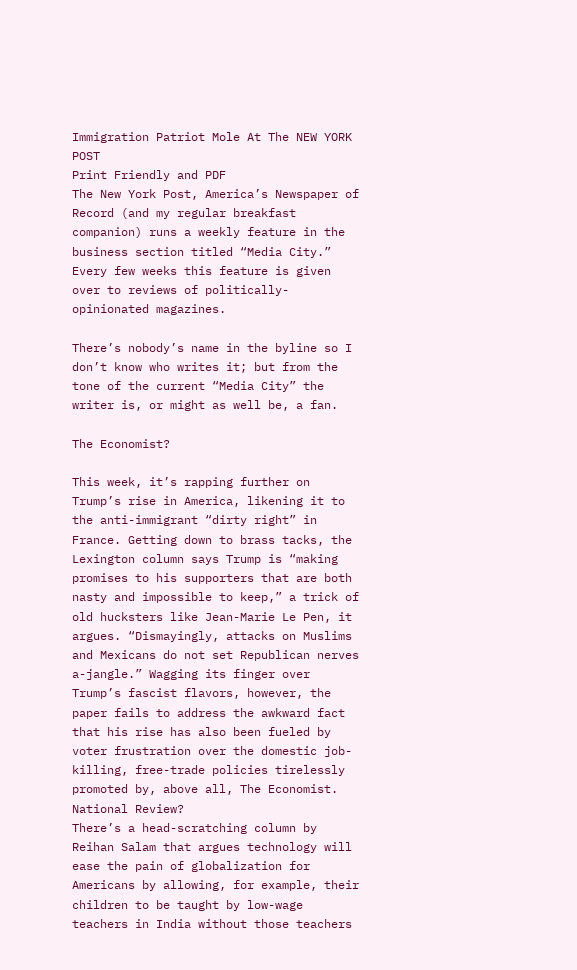Immigration Patriot Mole At The NEW YORK POST
Print Friendly and PDF
The New York Post, America’s Newspaper of Record (and my regular breakfast companion) runs a weekly feature in the business section titled “Media City.”  Every few weeks this feature is given over to reviews of politically-opinionated magazines.

There’s nobody’s name in the byline so I don’t know who writes it; but from the tone of the current “Media City” the writer is, or might as well be, a fan.

The Economist?

This week, it’s rapping further on Trump’s rise in America, likening it to the anti-immigrant “dirty right” in France. Getting down to brass tacks, the Lexington column says Trump is “making promises to his supporters that are both nasty and impossible to keep,” a trick of old hucksters like Jean-Marie Le Pen, it argues. “Dismayingly, attacks on Muslims and Mexicans do not set Republican nerves a-jangle.” Wagging its finger over Trump’s fascist flavors, however, the paper fails to address the awkward fact that his rise has also been fueled by voter frustration over the domestic job-killing, free-trade policies tirelessly promoted by, above all, The Economist.
National Review?
There’s a head-scratching column by Reihan Salam that argues technology will ease the pain of globalization for Americans by allowing, for example, their children to be taught by low-wage teachers in India without those teachers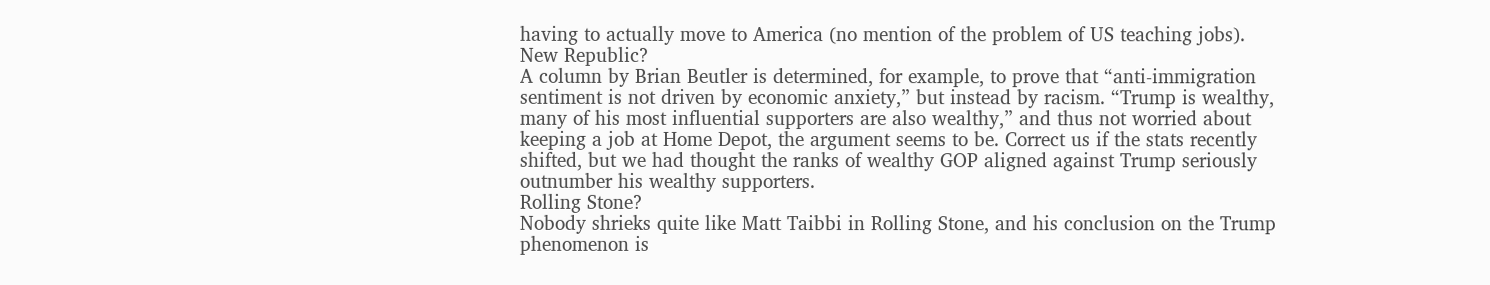having to actually move to America (no mention of the problem of US teaching jobs).
New Republic?
A column by Brian Beutler is determined, for example, to prove that “anti-immigration sentiment is not driven by economic anxiety,” but instead by racism. “Trump is wealthy, many of his most influential supporters are also wealthy,” and thus not worried about keeping a job at Home Depot, the argument seems to be. Correct us if the stats recently shifted, but we had thought the ranks of wealthy GOP aligned against Trump seriously outnumber his wealthy supporters.
Rolling Stone?
Nobody shrieks quite like Matt Taibbi in Rolling Stone, and his conclusion on the Trump phenomenon is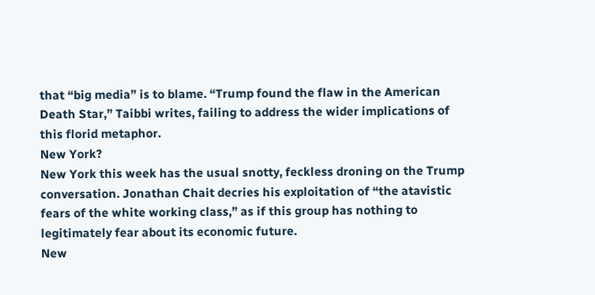that “big media” is to blame. “Trump found the flaw in the American Death Star,” Taibbi writes, failing to address the wider implications of this florid metaphor.
New York?
New York this week has the usual snotty, feckless droning on the Trump conversation. Jonathan Chait decries his exploitation of “the atavistic fears of the white working class,” as if this group has nothing to legitimately fear about its economic future.
New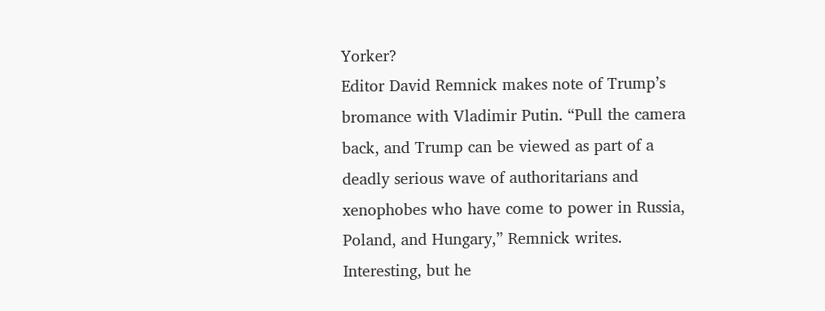Yorker?
Editor David Remnick makes note of Trump’s bromance with Vladimir Putin. “Pull the camera back, and Trump can be viewed as part of a deadly serious wave of authoritarians and xenophobes who have come to power in Russia, Poland, and Hungary,” Remnick writes. Interesting, but he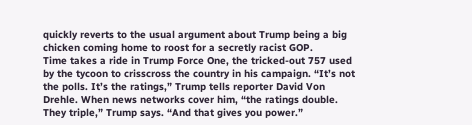quickly reverts to the usual argument about Trump being a big chicken coming home to roost for a secretly racist GOP.
Time takes a ride in Trump Force One, the tricked-out 757 used by the tycoon to crisscross the country in his campaign. “It’s not the polls. It’s the ratings,” Trump tells reporter David Von Drehle. When news networks cover him, “the ratings double. They triple,” Trump says. “And that gives you power.”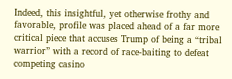Indeed, this insightful, yet otherwise frothy and favorable, profile was placed ahead of a far more critical piece that accuses Trump of being a “tribal warrior” with a record of race-baiting to defeat competing casino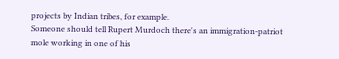projects by Indian tribes, for example.
Someone should tell Rupert Murdoch there's an immigration-patriot mole working in one of his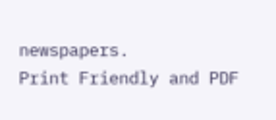newspapers.
Print Friendly and PDF